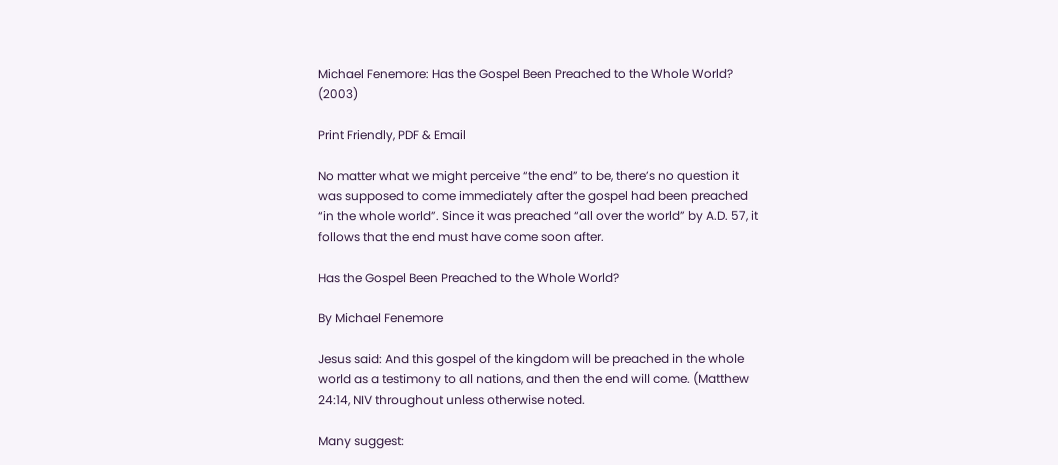Michael Fenemore: Has the Gospel Been Preached to the Whole World? (2003)

Print Friendly, PDF & Email

No matter what we might perceive “the end” to be, there’s no question it was supposed to come immediately after the gospel had been preached “in the whole world”. Since it was preached “all over the world” by A.D. 57, it follows that the end must have come soon after.

Has the Gospel Been Preached to the Whole World?

By Michael Fenemore

Jesus said: And this gospel of the kingdom will be preached in the whole world as a testimony to all nations, and then the end will come. (Matthew 24:14, NIV throughout unless otherwise noted.

Many suggest: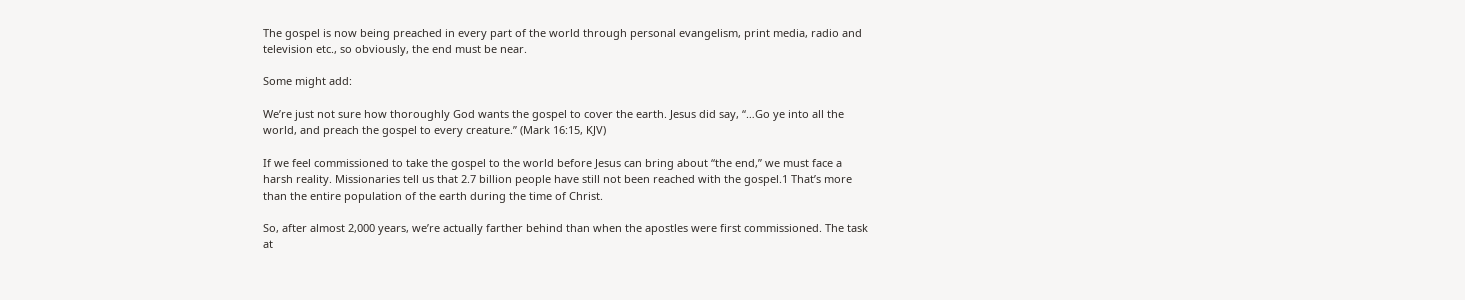The gospel is now being preached in every part of the world through personal evangelism, print media, radio and television etc., so obviously, the end must be near.

Some might add:

We’re just not sure how thoroughly God wants the gospel to cover the earth. Jesus did say, “…Go ye into all the world, and preach the gospel to every creature.” (Mark 16:15, KJV)

If we feel commissioned to take the gospel to the world before Jesus can bring about “the end,” we must face a harsh reality. Missionaries tell us that 2.7 billion people have still not been reached with the gospel.1 That’s more than the entire population of the earth during the time of Christ.

So, after almost 2,000 years, we’re actually farther behind than when the apostles were first commissioned. The task at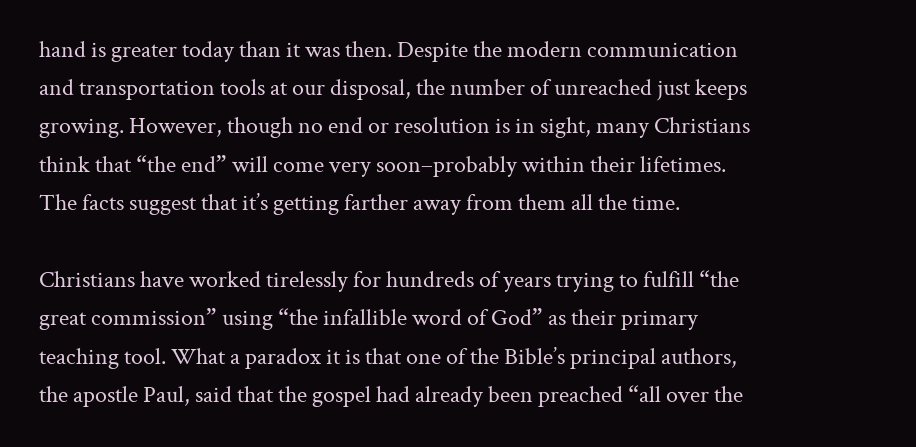hand is greater today than it was then. Despite the modern communication and transportation tools at our disposal, the number of unreached just keeps growing. However, though no end or resolution is in sight, many Christians think that “the end” will come very soon–probably within their lifetimes. The facts suggest that it’s getting farther away from them all the time.

Christians have worked tirelessly for hundreds of years trying to fulfill “the great commission” using “the infallible word of God” as their primary teaching tool. What a paradox it is that one of the Bible’s principal authors, the apostle Paul, said that the gospel had already been preached “all over the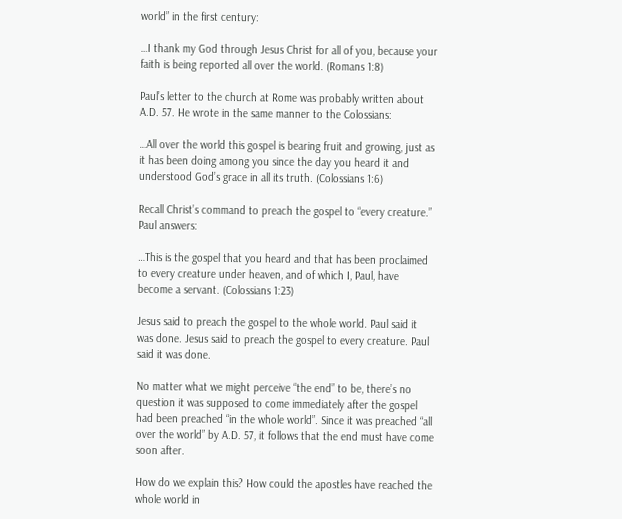world” in the first century:

…I thank my God through Jesus Christ for all of you, because your faith is being reported all over the world. (Romans 1:8)

Paul’s letter to the church at Rome was probably written about A.D. 57. He wrote in the same manner to the Colossians:

…All over the world this gospel is bearing fruit and growing, just as it has been doing among you since the day you heard it and understood God’s grace in all its truth. (Colossians 1:6)

Recall Christ’s command to preach the gospel to “every creature.” Paul answers:

…This is the gospel that you heard and that has been proclaimed to every creature under heaven, and of which I, Paul, have become a servant. (Colossians 1:23)

Jesus said to preach the gospel to the whole world. Paul said it was done. Jesus said to preach the gospel to every creature. Paul said it was done.

No matter what we might perceive “the end” to be, there’s no question it was supposed to come immediately after the gospel had been preached “in the whole world”. Since it was preached “all over the world” by A.D. 57, it follows that the end must have come soon after.

How do we explain this? How could the apostles have reached the whole world in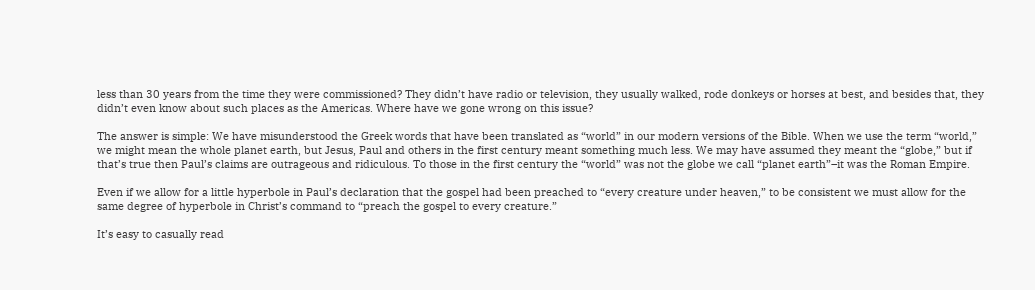less than 30 years from the time they were commissioned? They didn’t have radio or television, they usually walked, rode donkeys or horses at best, and besides that, they didn’t even know about such places as the Americas. Where have we gone wrong on this issue?

The answer is simple: We have misunderstood the Greek words that have been translated as “world” in our modern versions of the Bible. When we use the term “world,” we might mean the whole planet earth, but Jesus, Paul and others in the first century meant something much less. We may have assumed they meant the “globe,” but if that’s true then Paul’s claims are outrageous and ridiculous. To those in the first century the “world” was not the globe we call “planet earth”–it was the Roman Empire.

Even if we allow for a little hyperbole in Paul’s declaration that the gospel had been preached to “every creature under heaven,” to be consistent we must allow for the same degree of hyperbole in Christ’s command to “preach the gospel to every creature.”

It’s easy to casually read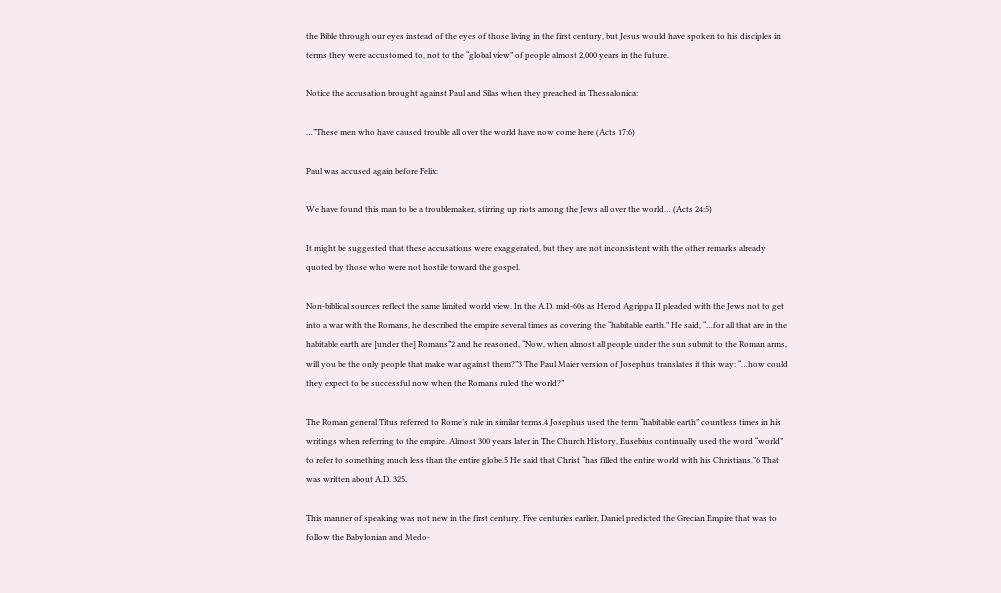the Bible through our eyes instead of the eyes of those living in the first century, but Jesus would have spoken to his disciples in terms they were accustomed to, not to the “global view” of people almost 2,000 years in the future.

Notice the accusation brought against Paul and Silas when they preached in Thessalonica:

…”These men who have caused trouble all over the world have now come here (Acts 17:6)

Paul was accused again before Felix:

We have found this man to be a troublemaker, stirring up riots among the Jews all over the world… (Acts 24:5)

It might be suggested that these accusations were exaggerated, but they are not inconsistent with the other remarks already quoted by those who were not hostile toward the gospel.

Non-biblical sources reflect the same limited world view. In the A.D. mid-60s as Herod Agrippa II pleaded with the Jews not to get into a war with the Romans, he described the empire several times as covering the “habitable earth.” He said, “…for all that are in the habitable earth are [under the] Romans”2 and he reasoned, “Now, when almost all people under the sun submit to the Roman arms, will you be the only people that make war against them?”3 The Paul Maier version of Josephus translates it this way: “…how could they expect to be successful now when the Romans ruled the world?”

The Roman general Titus referred to Rome’s rule in similar terms.4 Josephus used the term “habitable earth” countless times in his writings when referring to the empire. Almost 300 years later in The Church History, Eusebius continually used the word “world” to refer to something much less than the entire globe.5 He said that Christ “has filled the entire world with his Christians.”6 That was written about A.D. 325.

This manner of speaking was not new in the first century. Five centuries earlier, Daniel predicted the Grecian Empire that was to follow the Babylonian and Medo-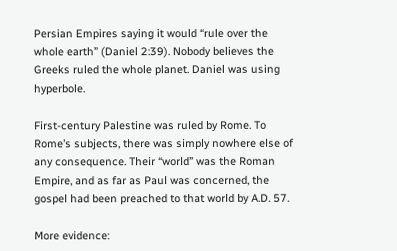Persian Empires saying it would “rule over the whole earth” (Daniel 2:39). Nobody believes the Greeks ruled the whole planet. Daniel was using hyperbole.

First-century Palestine was ruled by Rome. To Rome’s subjects, there was simply nowhere else of any consequence. Their “world” was the Roman Empire, and as far as Paul was concerned, the gospel had been preached to that world by A.D. 57.

More evidence: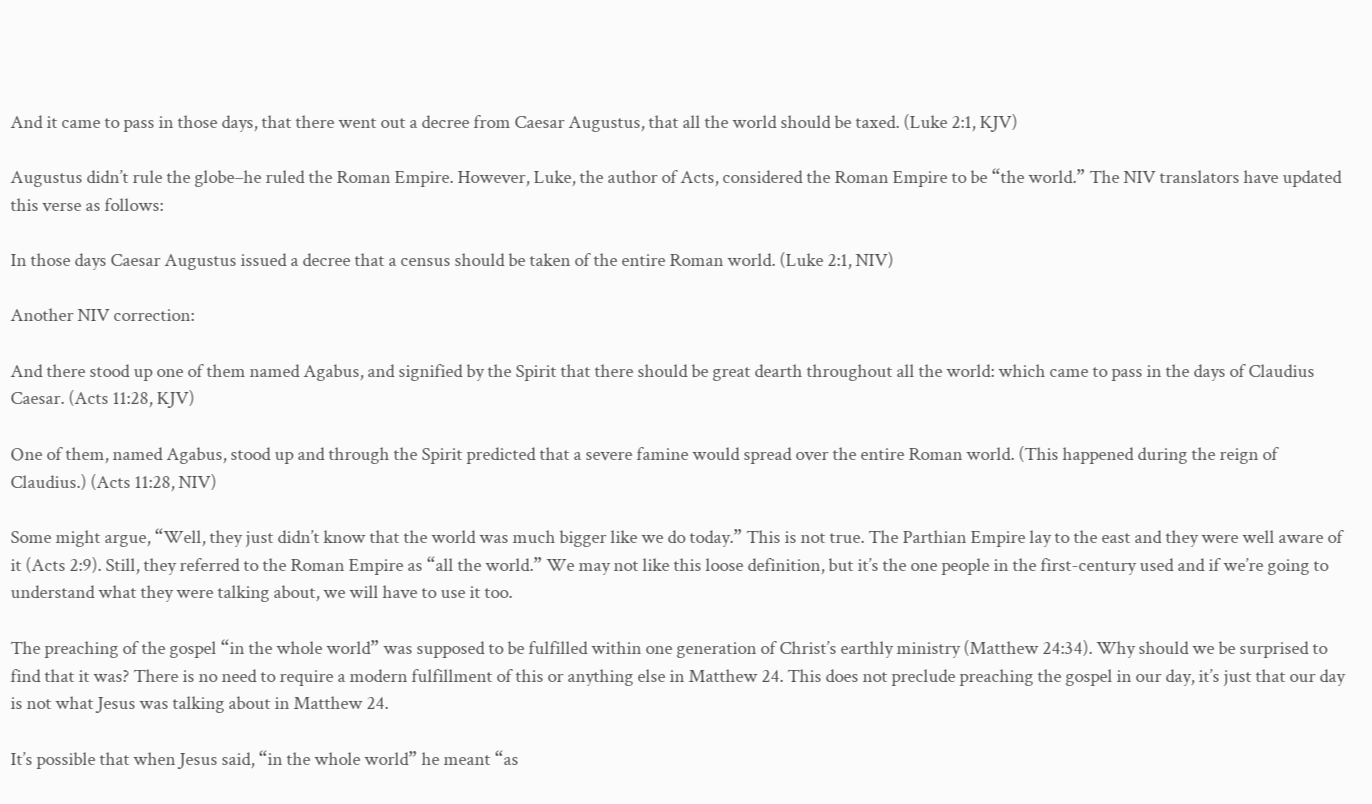And it came to pass in those days, that there went out a decree from Caesar Augustus, that all the world should be taxed. (Luke 2:1, KJV)

Augustus didn’t rule the globe–he ruled the Roman Empire. However, Luke, the author of Acts, considered the Roman Empire to be “the world.” The NIV translators have updated this verse as follows:

In those days Caesar Augustus issued a decree that a census should be taken of the entire Roman world. (Luke 2:1, NIV)

Another NIV correction:

And there stood up one of them named Agabus, and signified by the Spirit that there should be great dearth throughout all the world: which came to pass in the days of Claudius Caesar. (Acts 11:28, KJV)

One of them, named Agabus, stood up and through the Spirit predicted that a severe famine would spread over the entire Roman world. (This happened during the reign of Claudius.) (Acts 11:28, NIV)

Some might argue, “Well, they just didn’t know that the world was much bigger like we do today.” This is not true. The Parthian Empire lay to the east and they were well aware of it (Acts 2:9). Still, they referred to the Roman Empire as “all the world.” We may not like this loose definition, but it’s the one people in the first-century used and if we’re going to understand what they were talking about, we will have to use it too.

The preaching of the gospel “in the whole world” was supposed to be fulfilled within one generation of Christ’s earthly ministry (Matthew 24:34). Why should we be surprised to find that it was? There is no need to require a modern fulfillment of this or anything else in Matthew 24. This does not preclude preaching the gospel in our day, it’s just that our day is not what Jesus was talking about in Matthew 24.

It’s possible that when Jesus said, “in the whole world” he meant “as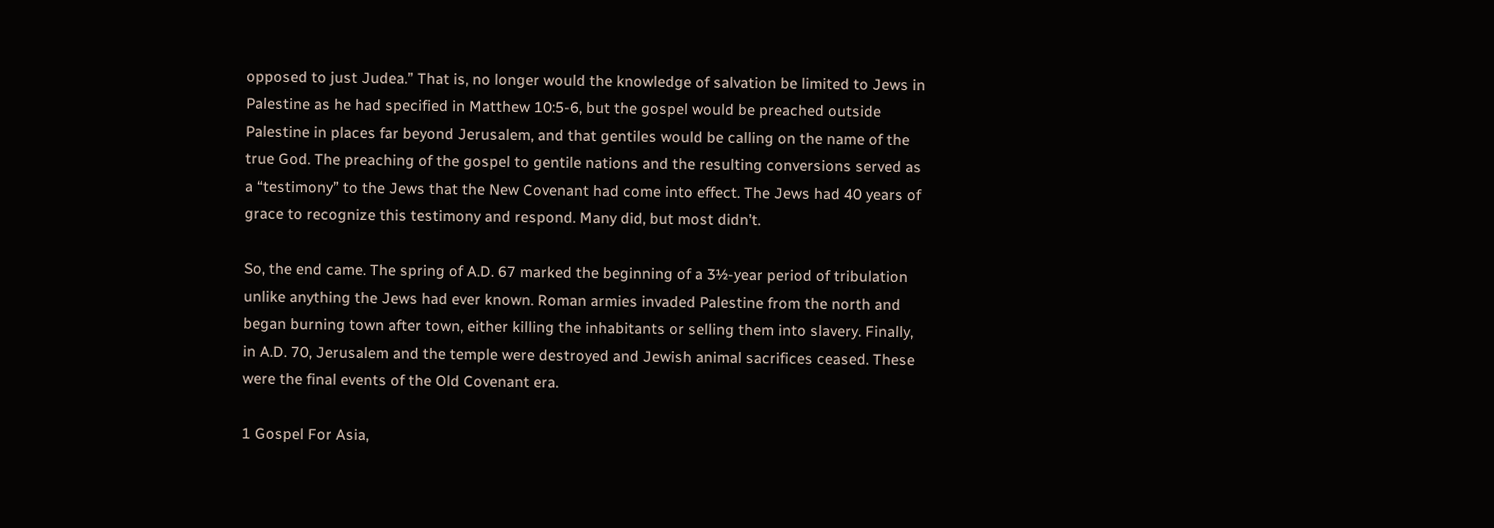opposed to just Judea.” That is, no longer would the knowledge of salvation be limited to Jews in Palestine as he had specified in Matthew 10:5-6, but the gospel would be preached outside Palestine in places far beyond Jerusalem, and that gentiles would be calling on the name of the true God. The preaching of the gospel to gentile nations and the resulting conversions served as a “testimony” to the Jews that the New Covenant had come into effect. The Jews had 40 years of grace to recognize this testimony and respond. Many did, but most didn’t.

So, the end came. The spring of A.D. 67 marked the beginning of a 3½-year period of tribulation unlike anything the Jews had ever known. Roman armies invaded Palestine from the north and began burning town after town, either killing the inhabitants or selling them into slavery. Finally, in A.D. 70, Jerusalem and the temple were destroyed and Jewish animal sacrifices ceased. These were the final events of the Old Covenant era.

1 Gospel For Asia,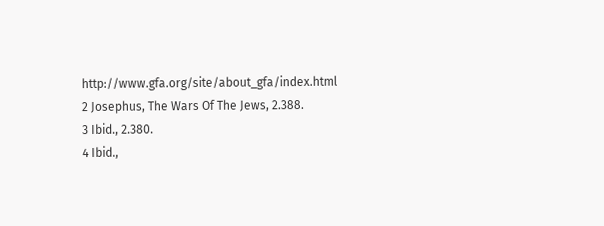http://www.gfa.org/site/about_gfa/index.html
2 Josephus, The Wars Of The Jews, 2.388.
3 Ibid., 2.380.
4 Ibid.,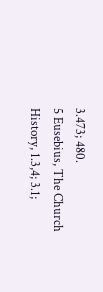3.473; 480.
5 Eusebius, The Church History, 1.3,4; 3.1;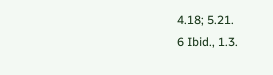4.18; 5.21.
6 Ibid., 1.3.